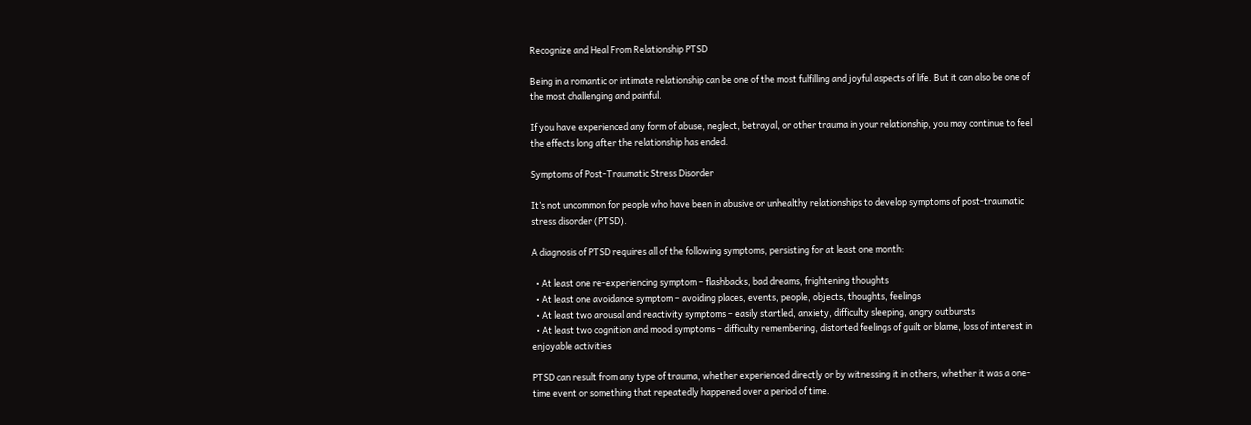Recognize and Heal From Relationship PTSD

Being in a romantic or intimate relationship can be one of the most fulfilling and joyful aspects of life. But it can also be one of the most challenging and painful.

If you have experienced any form of abuse, neglect, betrayal, or other trauma in your relationship, you may continue to feel the effects long after the relationship has ended.

Symptoms of Post-Traumatic Stress Disorder

It’s not uncommon for people who have been in abusive or unhealthy relationships to develop symptoms of post-traumatic stress disorder (PTSD).

A diagnosis of PTSD requires all of the following symptoms, persisting for at least one month:

  • At least one re-experiencing symptom – flashbacks, bad dreams, frightening thoughts
  • At least one avoidance symptom – avoiding places, events, people, objects, thoughts, feelings
  • At least two arousal and reactivity symptoms – easily startled, anxiety, difficulty sleeping, angry outbursts
  • At least two cognition and mood symptoms – difficulty remembering, distorted feelings of guilt or blame, loss of interest in enjoyable activities

PTSD can result from any type of trauma, whether experienced directly or by witnessing it in others, whether it was a one-time event or something that repeatedly happened over a period of time.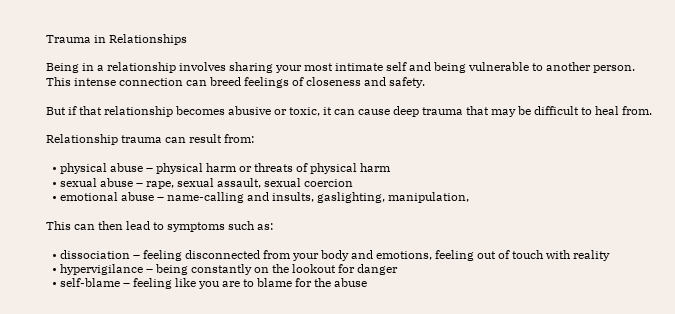Trauma in Relationships

Being in a relationship involves sharing your most intimate self and being vulnerable to another person. This intense connection can breed feelings of closeness and safety.

But if that relationship becomes abusive or toxic, it can cause deep trauma that may be difficult to heal from.

Relationship trauma can result from:

  • physical abuse – physical harm or threats of physical harm
  • sexual abuse – rape, sexual assault, sexual coercion
  • emotional abuse – name-calling and insults, gaslighting, manipulation,

This can then lead to symptoms such as:

  • dissociation – feeling disconnected from your body and emotions, feeling out of touch with reality
  • hypervigilance – being constantly on the lookout for danger
  • self-blame – feeling like you are to blame for the abuse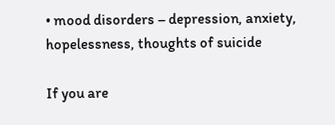• mood disorders – depression, anxiety, hopelessness, thoughts of suicide

If you are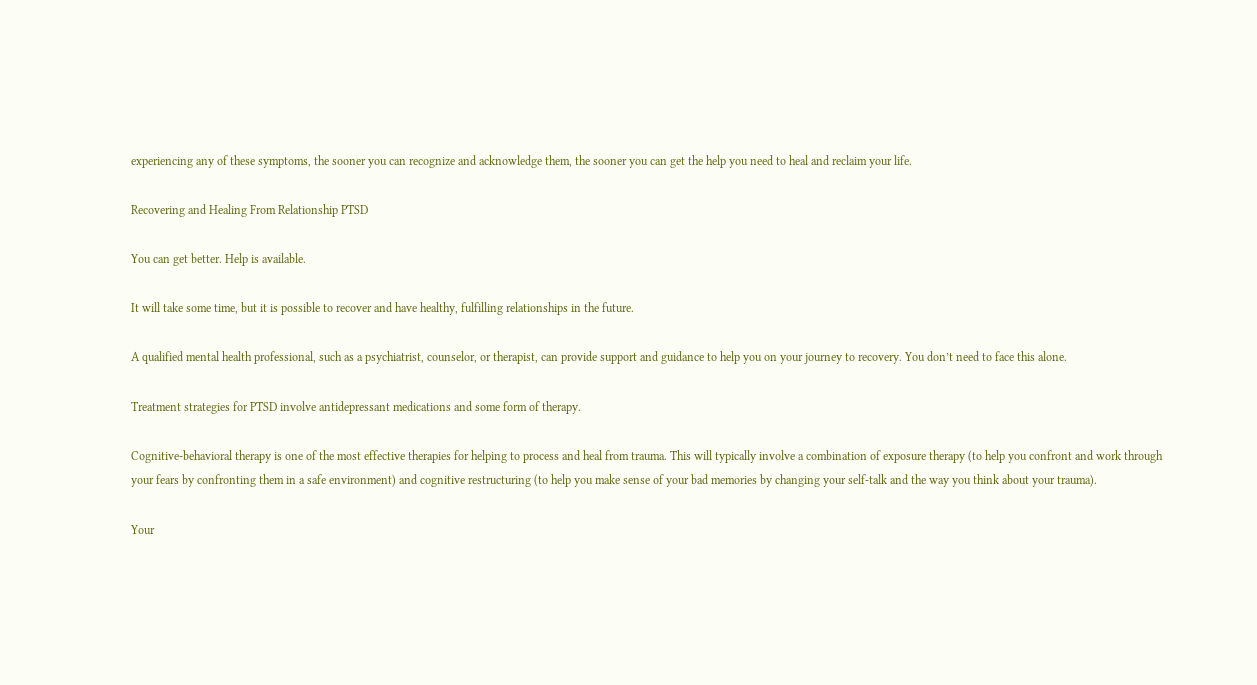experiencing any of these symptoms, the sooner you can recognize and acknowledge them, the sooner you can get the help you need to heal and reclaim your life.

Recovering and Healing From Relationship PTSD

You can get better. Help is available.

It will take some time, but it is possible to recover and have healthy, fulfilling relationships in the future.

A qualified mental health professional, such as a psychiatrist, counselor, or therapist, can provide support and guidance to help you on your journey to recovery. You don’t need to face this alone.

Treatment strategies for PTSD involve antidepressant medications and some form of therapy.

Cognitive-behavioral therapy is one of the most effective therapies for helping to process and heal from trauma. This will typically involve a combination of exposure therapy (to help you confront and work through your fears by confronting them in a safe environment) and cognitive restructuring (to help you make sense of your bad memories by changing your self-talk and the way you think about your trauma).

Your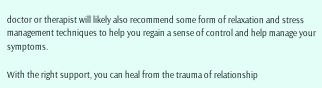doctor or therapist will likely also recommend some form of relaxation and stress management techniques to help you regain a sense of control and help manage your symptoms.

With the right support, you can heal from the trauma of relationship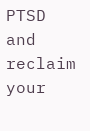PTSD and reclaim your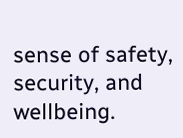sense of safety, security, and wellbeing.